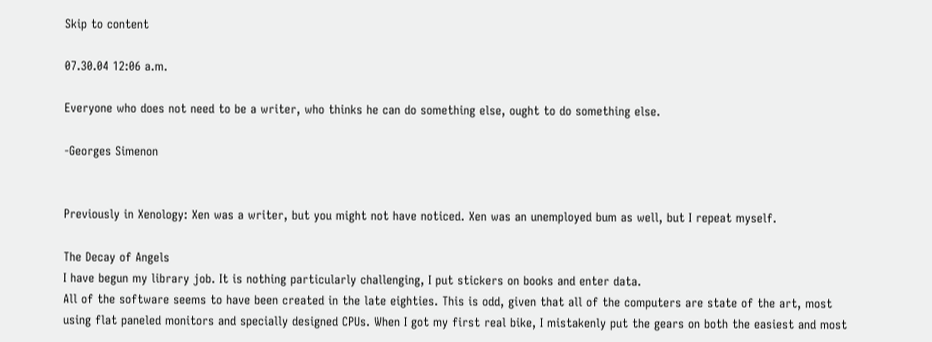Skip to content

07.30.04 12:06 a.m.

Everyone who does not need to be a writer, who thinks he can do something else, ought to do something else.

-Georges Simenon


Previously in Xenology: Xen was a writer, but you might not have noticed. Xen was an unemployed bum as well, but I repeat myself.

The Decay of Angels
I have begun my library job. It is nothing particularly challenging, I put stickers on books and enter data.
All of the software seems to have been created in the late eighties. This is odd, given that all of the computers are state of the art, most using flat paneled monitors and specially designed CPUs. When I got my first real bike, I mistakenly put the gears on both the easiest and most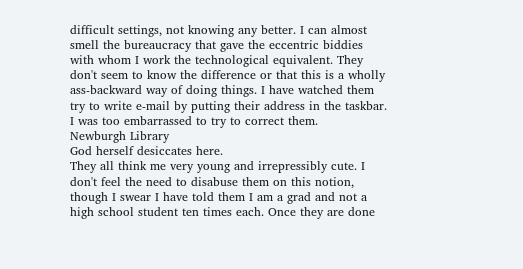difficult settings, not knowing any better. I can almost smell the bureaucracy that gave the eccentric biddies with whom I work the technological equivalent. They don't seem to know the difference or that this is a wholly ass-backward way of doing things. I have watched them try to write e-mail by putting their address in the taskbar. I was too embarrassed to try to correct them.
Newburgh Library
God herself desiccates here.
They all think me very young and irrepressibly cute. I don't feel the need to disabuse them on this notion, though I swear I have told them I am a grad and not a high school student ten times each. Once they are done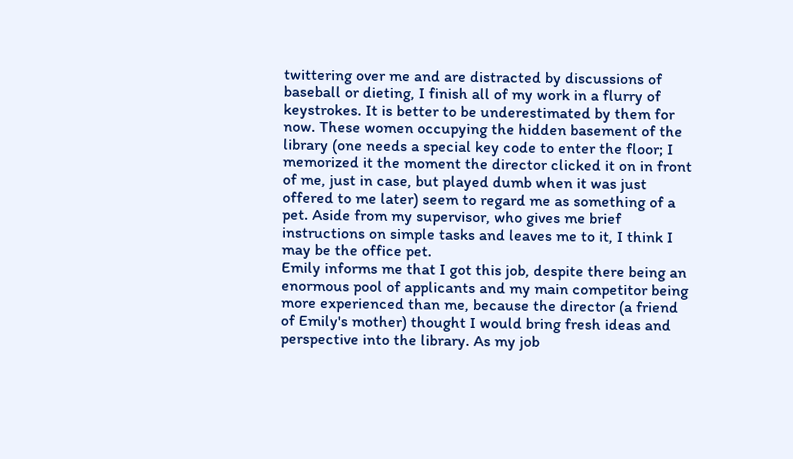twittering over me and are distracted by discussions of baseball or dieting, I finish all of my work in a flurry of keystrokes. It is better to be underestimated by them for now. These women occupying the hidden basement of the library (one needs a special key code to enter the floor; I memorized it the moment the director clicked it on in front of me, just in case, but played dumb when it was just offered to me later) seem to regard me as something of a pet. Aside from my supervisor, who gives me brief instructions on simple tasks and leaves me to it, I think I may be the office pet.
Emily informs me that I got this job, despite there being an enormous pool of applicants and my main competitor being more experienced than me, because the director (a friend of Emily's mother) thought I would bring fresh ideas and perspective into the library. As my job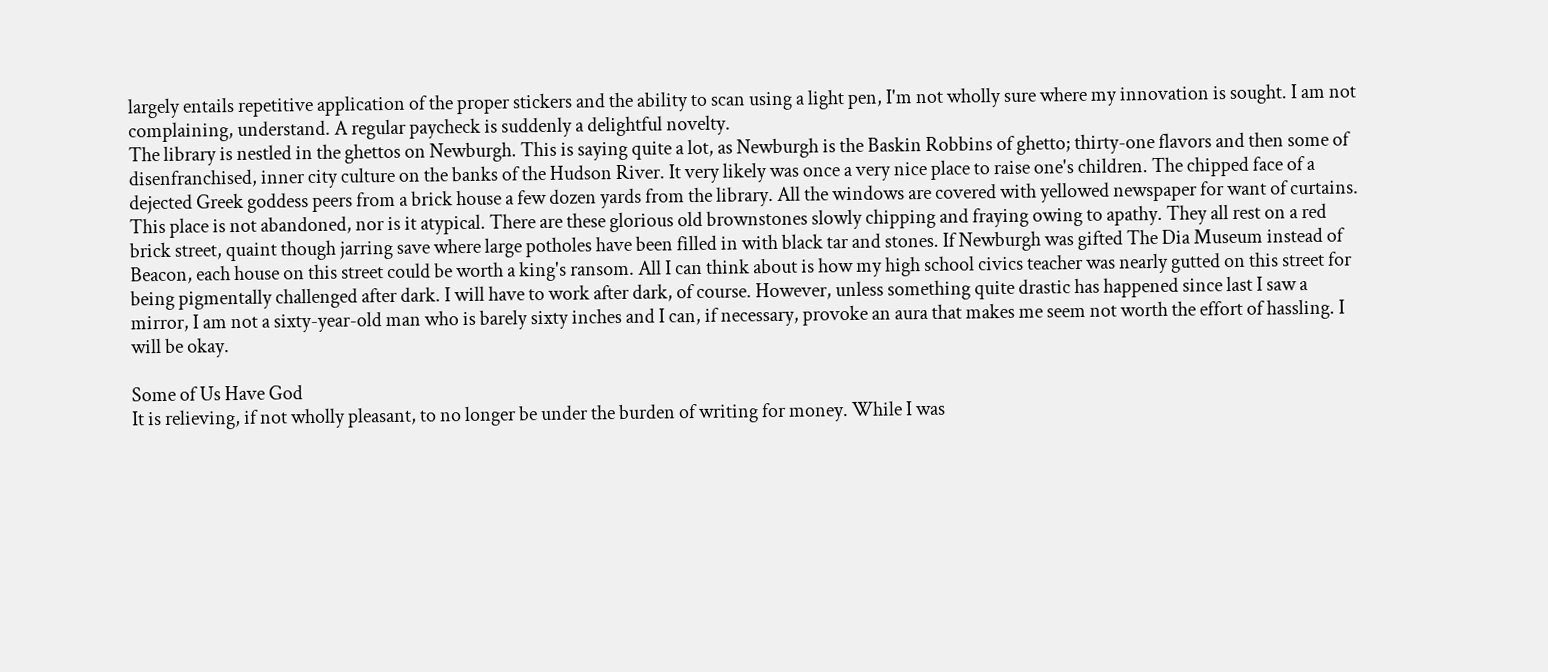largely entails repetitive application of the proper stickers and the ability to scan using a light pen, I'm not wholly sure where my innovation is sought. I am not complaining, understand. A regular paycheck is suddenly a delightful novelty.
The library is nestled in the ghettos on Newburgh. This is saying quite a lot, as Newburgh is the Baskin Robbins of ghetto; thirty-one flavors and then some of disenfranchised, inner city culture on the banks of the Hudson River. It very likely was once a very nice place to raise one's children. The chipped face of a dejected Greek goddess peers from a brick house a few dozen yards from the library. All the windows are covered with yellowed newspaper for want of curtains. This place is not abandoned, nor is it atypical. There are these glorious old brownstones slowly chipping and fraying owing to apathy. They all rest on a red brick street, quaint though jarring save where large potholes have been filled in with black tar and stones. If Newburgh was gifted The Dia Museum instead of Beacon, each house on this street could be worth a king's ransom. All I can think about is how my high school civics teacher was nearly gutted on this street for being pigmentally challenged after dark. I will have to work after dark, of course. However, unless something quite drastic has happened since last I saw a mirror, I am not a sixty-year-old man who is barely sixty inches and I can, if necessary, provoke an aura that makes me seem not worth the effort of hassling. I will be okay.

Some of Us Have God
It is relieving, if not wholly pleasant, to no longer be under the burden of writing for money. While I was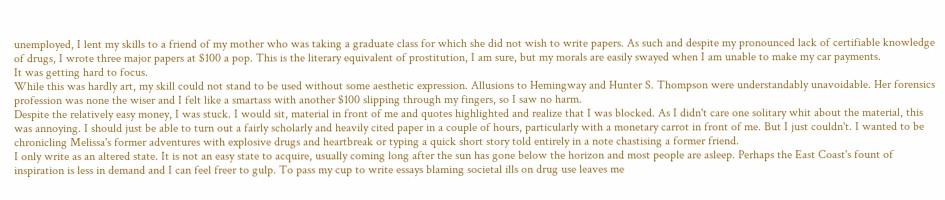unemployed, I lent my skills to a friend of my mother who was taking a graduate class for which she did not wish to write papers. As such and despite my pronounced lack of certifiable knowledge of drugs, I wrote three major papers at $100 a pop. This is the literary equivalent of prostitution, I am sure, but my morals are easily swayed when I am unable to make my car payments.
It was getting hard to focus.
While this was hardly art, my skill could not stand to be used without some aesthetic expression. Allusions to Hemingway and Hunter S. Thompson were understandably unavoidable. Her forensics profession was none the wiser and I felt like a smartass with another $100 slipping through my fingers, so I saw no harm.
Despite the relatively easy money, I was stuck. I would sit, material in front of me and quotes highlighted and realize that I was blocked. As I didn't care one solitary whit about the material, this was annoying. I should just be able to turn out a fairly scholarly and heavily cited paper in a couple of hours, particularly with a monetary carrot in front of me. But I just couldn't. I wanted to be chronicling Melissa's former adventures with explosive drugs and heartbreak or typing a quick short story told entirely in a note chastising a former friend.
I only write as an altered state. It is not an easy state to acquire, usually coming long after the sun has gone below the horizon and most people are asleep. Perhaps the East Coast's fount of inspiration is less in demand and I can feel freer to gulp. To pass my cup to write essays blaming societal ills on drug use leaves me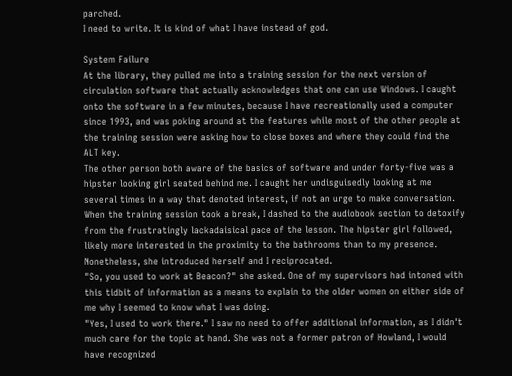parched.
I need to write. It is kind of what I have instead of god.

System Failure
At the library, they pulled me into a training session for the next version of circulation software that actually acknowledges that one can use Windows. I caught onto the software in a few minutes, because I have recreationally used a computer since 1993, and was poking around at the features while most of the other people at the training session were asking how to close boxes and where they could find the ALT key.
The other person both aware of the basics of software and under forty-five was a hipster looking girl seated behind me. I caught her undisguisedly looking at me several times in a way that denoted interest, if not an urge to make conversation.
When the training session took a break, I dashed to the audiobook section to detoxify from the frustratingly lackadaisical pace of the lesson. The hipster girl followed, likely more interested in the proximity to the bathrooms than to my presence. Nonetheless, she introduced herself and I reciprocated.
"So, you used to work at Beacon?" she asked. One of my supervisors had intoned with this tidbit of information as a means to explain to the older women on either side of me why I seemed to know what I was doing.
"Yes, I used to work there." I saw no need to offer additional information, as I didn't much care for the topic at hand. She was not a former patron of Howland, I would have recognized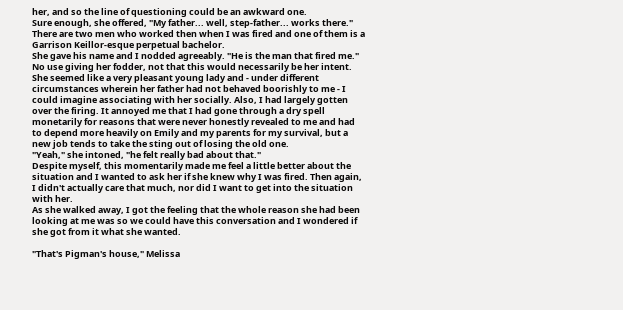her, and so the line of questioning could be an awkward one.
Sure enough, she offered, "My father... well, step-father... works there." There are two men who worked then when I was fired and one of them is a Garrison Keillor-esque perpetual bachelor.
She gave his name and I nodded agreeably. "He is the man that fired me." No use giving her fodder, not that this would necessarily be her intent. She seemed like a very pleasant young lady and - under different circumstances wherein her father had not behaved boorishly to me - I could imagine associating with her socially. Also, I had largely gotten over the firing. It annoyed me that I had gone through a dry spell monetarily for reasons that were never honestly revealed to me and had to depend more heavily on Emily and my parents for my survival, but a new job tends to take the sting out of losing the old one.
"Yeah," she intoned, "he felt really bad about that."
Despite myself, this momentarily made me feel a little better about the situation and I wanted to ask her if she knew why I was fired. Then again, I didn't actually care that much, nor did I want to get into the situation with her.
As she walked away, I got the feeling that the whole reason she had been looking at me was so we could have this conversation and I wondered if she got from it what she wanted.

"That's Pigman's house," Melissa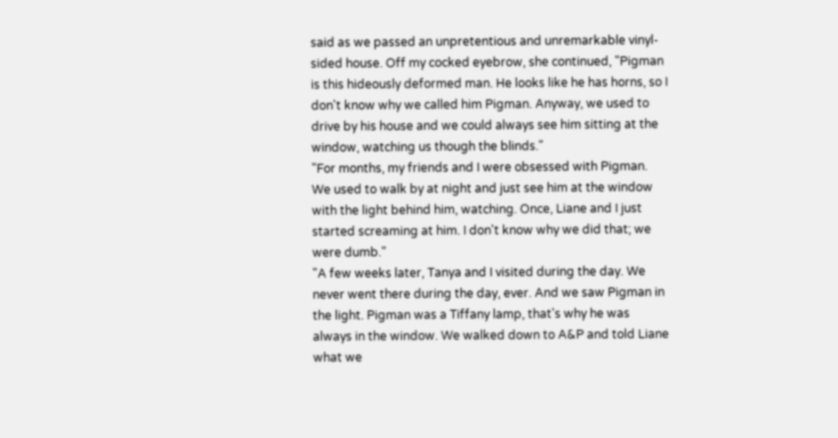said as we passed an unpretentious and unremarkable vinyl-sided house. Off my cocked eyebrow, she continued, "Pigman is this hideously deformed man. He looks like he has horns, so I don't know why we called him Pigman. Anyway, we used to drive by his house and we could always see him sitting at the window, watching us though the blinds."
"For months, my friends and I were obsessed with Pigman. We used to walk by at night and just see him at the window with the light behind him, watching. Once, Liane and I just started screaming at him. I don't know why we did that; we were dumb."
"A few weeks later, Tanya and I visited during the day. We never went there during the day, ever. And we saw Pigman in the light. Pigman was a Tiffany lamp, that's why he was always in the window. We walked down to A&P and told Liane what we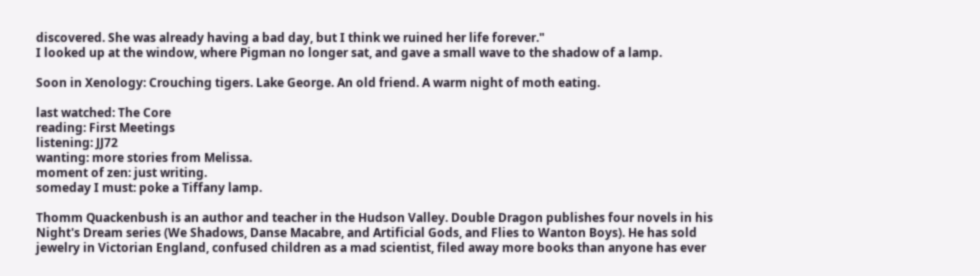discovered. She was already having a bad day, but I think we ruined her life forever."
I looked up at the window, where Pigman no longer sat, and gave a small wave to the shadow of a lamp.

Soon in Xenology: Crouching tigers. Lake George. An old friend. A warm night of moth eating.

last watched: The Core
reading: First Meetings
listening: JJ72
wanting: more stories from Melissa.
moment of zen: just writing.
someday I must: poke a Tiffany lamp.

Thomm Quackenbush is an author and teacher in the Hudson Valley. Double Dragon publishes four novels in his Night's Dream series (We Shadows, Danse Macabre, and Artificial Gods, and Flies to Wanton Boys). He has sold jewelry in Victorian England, confused children as a mad scientist, filed away more books than anyone has ever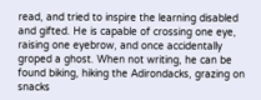read, and tried to inspire the learning disabled and gifted. He is capable of crossing one eye, raising one eyebrow, and once accidentally groped a ghost. When not writing, he can be found biking, hiking the Adirondacks, grazing on snacks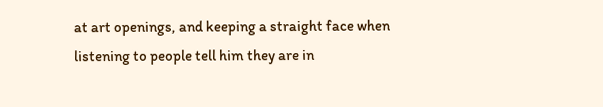at art openings, and keeping a straight face when listening to people tell him they are in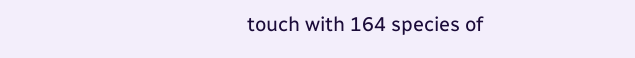touch with 164 species of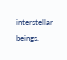interstellar beings.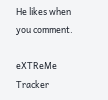He likes when you comment.

eXTReMe Tracker